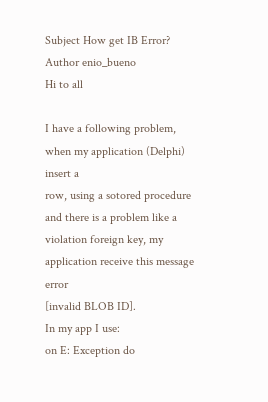Subject How get IB Error?
Author enio_bueno
Hi to all

I have a following problem, when my application (Delphi) insert a
row, using a sotored procedure and there is a problem like a
violation foreign key, my application receive this message error
[invalid BLOB ID].
In my app I use:
on E: Exception do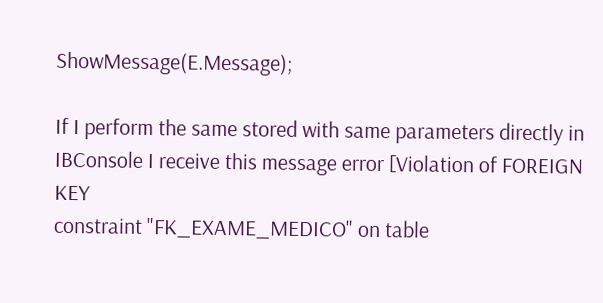ShowMessage(E.Message);

If I perform the same stored with same parameters directly in
IBConsole I receive this message error [Violation of FOREIGN KEY
constraint "FK_EXAME_MEDICO" on table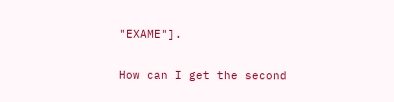"EXAME"].

How can I get the second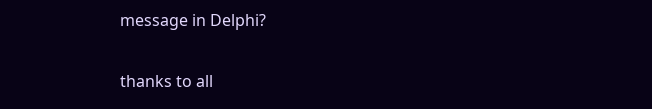message in Delphi?

thanks to all